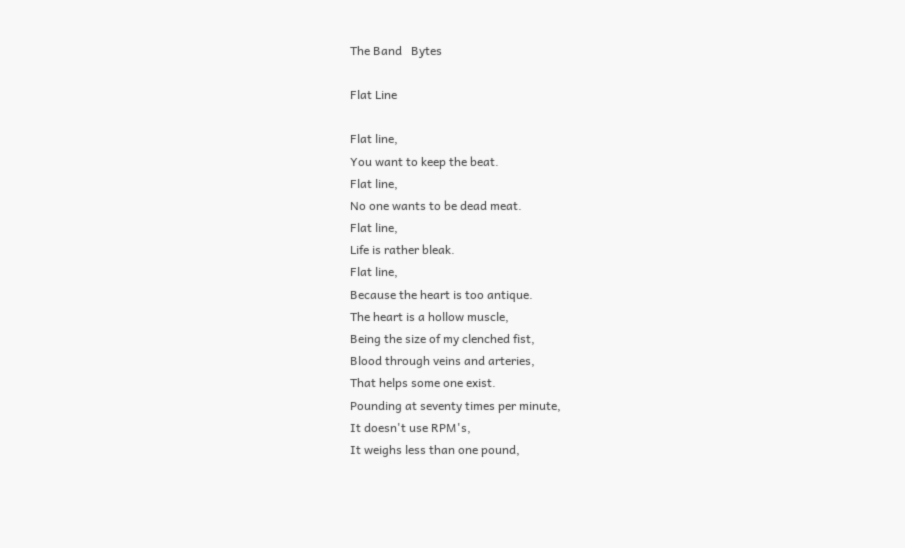The Band   Bytes

Flat Line

Flat line,
You want to keep the beat.
Flat line,
No one wants to be dead meat.
Flat line,
Life is rather bleak.
Flat line,
Because the heart is too antique.
The heart is a hollow muscle,
Being the size of my clenched fist,
Blood through veins and arteries,
That helps some one exist.
Pounding at seventy times per minute,
It doesn't use RPM's,
It weighs less than one pound,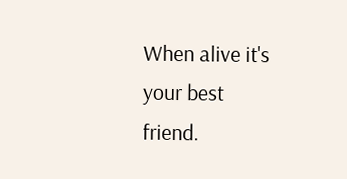When alive it's your best friend.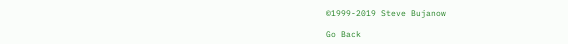©1999-2019 Steve Bujanow

Go Back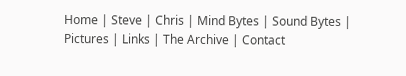Home | Steve | Chris | Mind Bytes | Sound Bytes | Pictures | Links | The Archive | Contact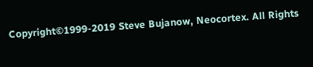Copyright©1999-2019 Steve Bujanow, Neocortex. All Rights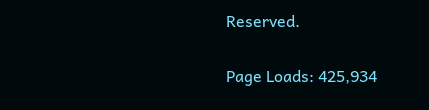Reserved.

Page Loads: 425,934